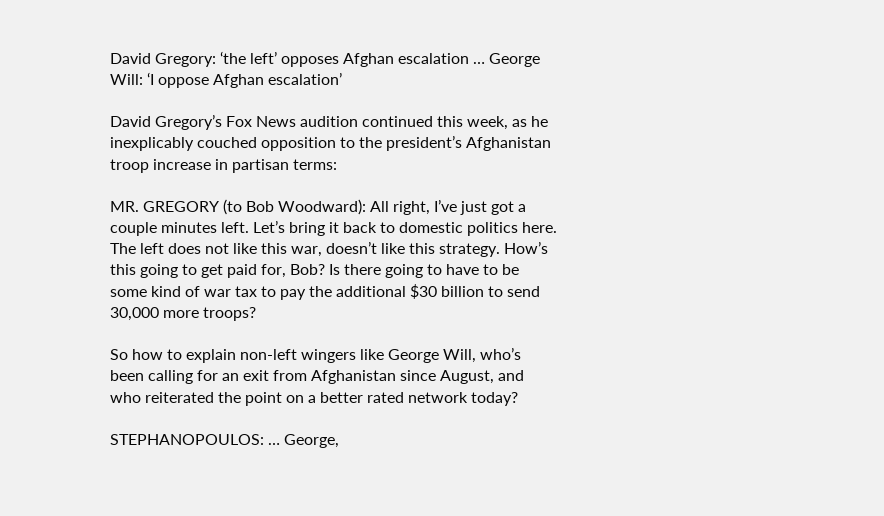David Gregory: ‘the left’ opposes Afghan escalation … George Will: ‘I oppose Afghan escalation’

David Gregory’s Fox News audition continued this week, as he inexplicably couched opposition to the president’s Afghanistan troop increase in partisan terms:

MR. GREGORY (to Bob Woodward): All right, I’ve just got a couple minutes left. Let’s bring it back to domestic politics here. The left does not like this war, doesn’t like this strategy. How’s this going to get paid for, Bob? Is there going to have to be some kind of war tax to pay the additional $30 billion to send 30,000 more troops?

So how to explain non-left wingers like George Will, who’s been calling for an exit from Afghanistan since August, and who reiterated the point on a better rated network today?

STEPHANOPOULOS: … George,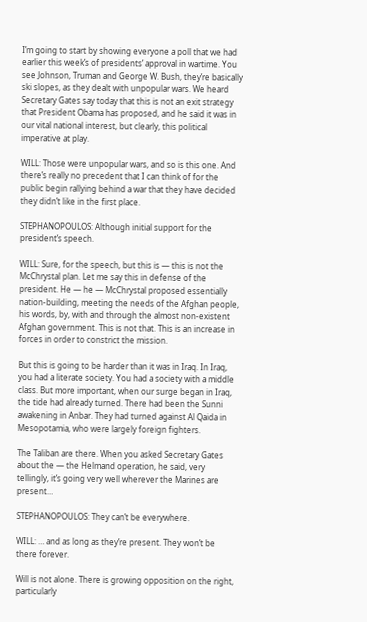I’m going to start by showing everyone a poll that we had earlier this week’s of presidents’ approval in wartime. You see Johnson, Truman and George W. Bush, they’re basically ski slopes, as they dealt with unpopular wars. We heard Secretary Gates say today that this is not an exit strategy that President Obama has proposed, and he said it was in our vital national interest, but clearly, this political imperative at play.

WILL: Those were unpopular wars, and so is this one. And there’s really no precedent that I can think of for the public begin rallying behind a war that they have decided they didn’t like in the first place.

STEPHANOPOULOS: Although initial support for the president’s speech.

WILL: Sure, for the speech, but this is — this is not the McChrystal plan. Let me say this in defense of the president. He — he — McChrystal proposed essentially nation-building, meeting the needs of the Afghan people, his words, by, with and through the almost non-existent Afghan government. This is not that. This is an increase in forces in order to constrict the mission.

But this is going to be harder than it was in Iraq. In Iraq, you had a literate society. You had a society with a middle class. But more important, when our surge began in Iraq, the tide had already turned. There had been the Sunni awakening in Anbar. They had turned against Al Qaida in Mesopotamia, who were largely foreign fighters.

The Taliban are there. When you asked Secretary Gates about the — the Helmand operation, he said, very tellingly, it’s going very well wherever the Marines are present…

STEPHANOPOULOS: They can’t be everywhere.

WILL: … and as long as they’re present. They won’t be there forever.

Will is not alone. There is growing opposition on the right, particularly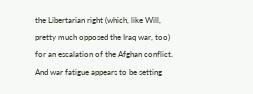the Libertarian right (which, like Will, pretty much opposed the Iraq war, too) for an escalation of the Afghan conflict. And war fatigue appears to be setting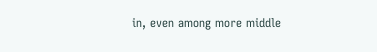in, even among more middle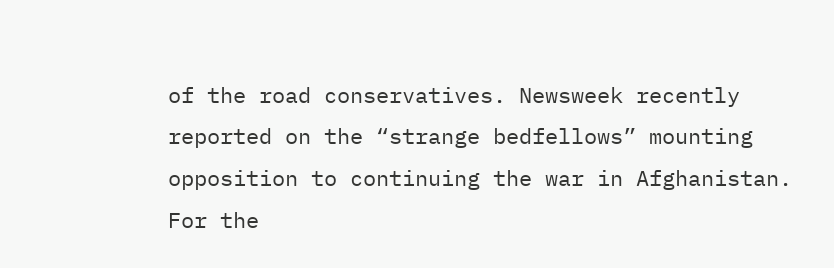of the road conservatives. Newsweek recently reported on the “strange bedfellows” mounting opposition to continuing the war in Afghanistan. For the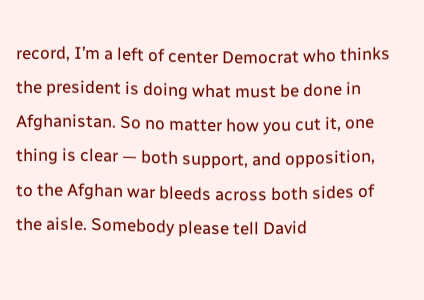record, I’m a left of center Democrat who thinks the president is doing what must be done in Afghanistan. So no matter how you cut it, one thing is clear — both support, and opposition, to the Afghan war bleeds across both sides of the aisle. Somebody please tell David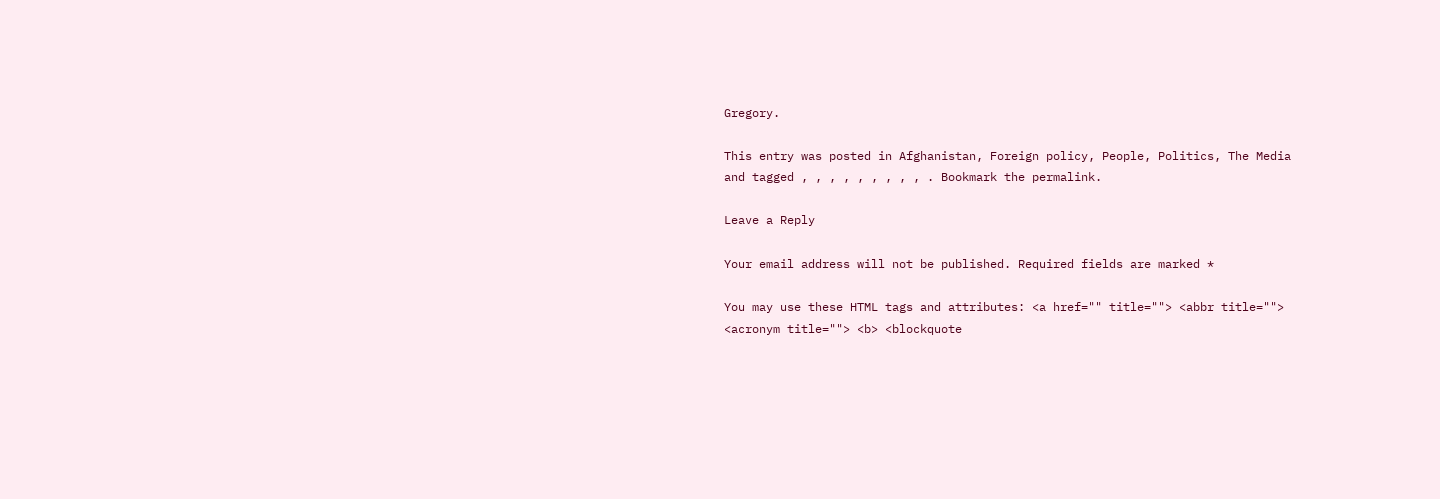Gregory.

This entry was posted in Afghanistan, Foreign policy, People, Politics, The Media and tagged , , , , , , , , , . Bookmark the permalink.

Leave a Reply

Your email address will not be published. Required fields are marked *

You may use these HTML tags and attributes: <a href="" title=""> <abbr title=""> <acronym title=""> <b> <blockquote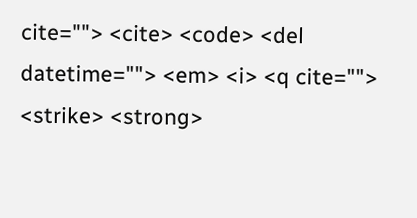cite=""> <cite> <code> <del datetime=""> <em> <i> <q cite=""> <strike> <strong>